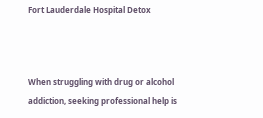Fort Lauderdale Hospital Detox



When struggling with drug or alcohol addiction, seeking professional help is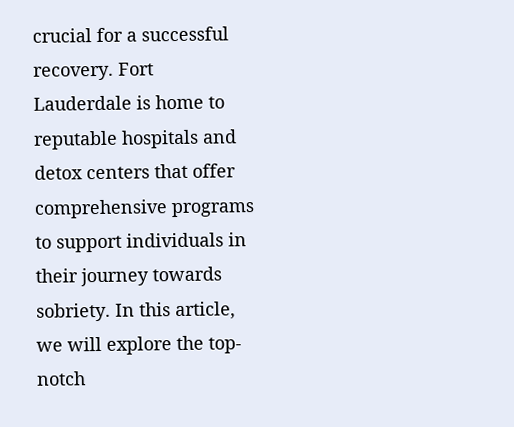crucial for a successful recovery. Fort Lauderdale is home to reputable hospitals and detox centers that offer comprehensive programs to support individuals in their journey towards sobriety. In this article, we will explore the top-notch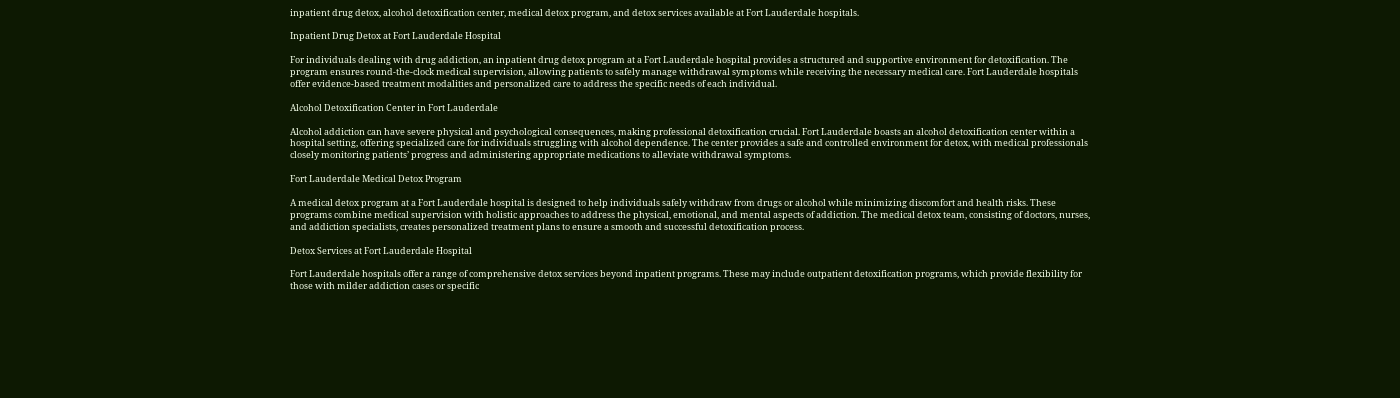inpatient drug detox, alcohol detoxification center, medical detox program, and detox services available at Fort Lauderdale hospitals.

Inpatient Drug Detox at Fort Lauderdale Hospital

For individuals dealing with drug addiction, an inpatient drug detox program at a Fort Lauderdale hospital provides a structured and supportive environment for detoxification. The program ensures round-the-clock medical supervision, allowing patients to safely manage withdrawal symptoms while receiving the necessary medical care. Fort Lauderdale hospitals offer evidence-based treatment modalities and personalized care to address the specific needs of each individual.

Alcohol Detoxification Center in Fort Lauderdale

Alcohol addiction can have severe physical and psychological consequences, making professional detoxification crucial. Fort Lauderdale boasts an alcohol detoxification center within a hospital setting, offering specialized care for individuals struggling with alcohol dependence. The center provides a safe and controlled environment for detox, with medical professionals closely monitoring patients’ progress and administering appropriate medications to alleviate withdrawal symptoms.

Fort Lauderdale Medical Detox Program

A medical detox program at a Fort Lauderdale hospital is designed to help individuals safely withdraw from drugs or alcohol while minimizing discomfort and health risks. These programs combine medical supervision with holistic approaches to address the physical, emotional, and mental aspects of addiction. The medical detox team, consisting of doctors, nurses, and addiction specialists, creates personalized treatment plans to ensure a smooth and successful detoxification process.

Detox Services at Fort Lauderdale Hospital

Fort Lauderdale hospitals offer a range of comprehensive detox services beyond inpatient programs. These may include outpatient detoxification programs, which provide flexibility for those with milder addiction cases or specific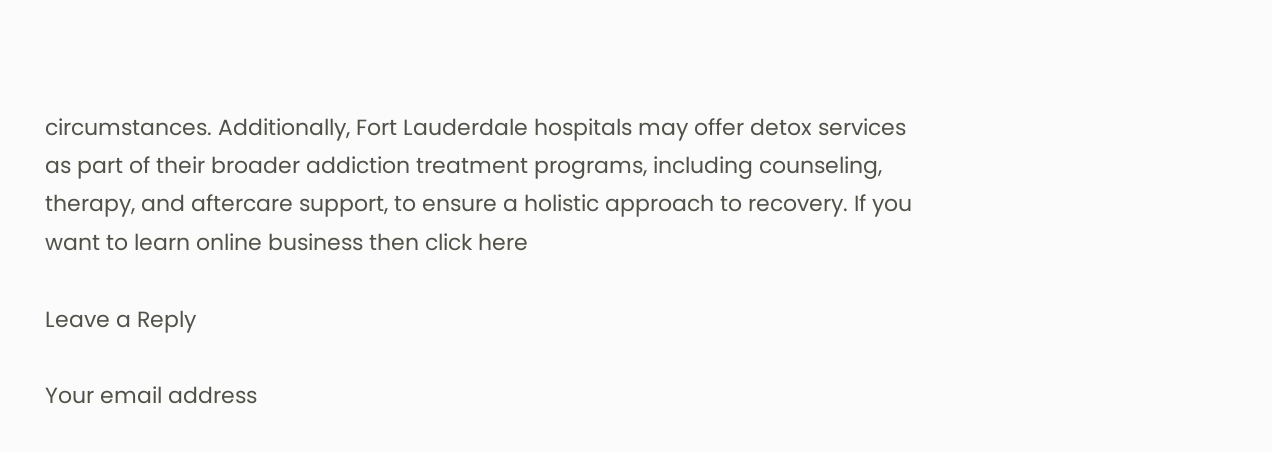circumstances. Additionally, Fort Lauderdale hospitals may offer detox services as part of their broader addiction treatment programs, including counseling, therapy, and aftercare support, to ensure a holistic approach to recovery. If you want to learn online business then click here

Leave a Reply

Your email address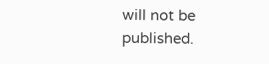will not be published.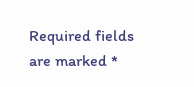Required fields are marked *